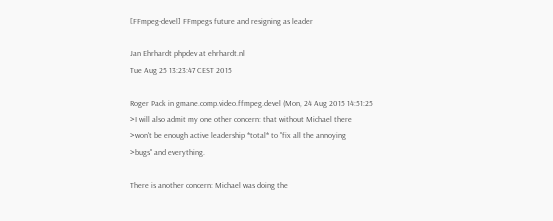[FFmpeg-devel] FFmpegs future and resigning as leader

Jan Ehrhardt phpdev at ehrhardt.nl
Tue Aug 25 13:23:47 CEST 2015

Roger Pack in gmane.comp.video.ffmpeg.devel (Mon, 24 Aug 2015 14:51:25
>I will also admit my one other concern: that without Michael there
>won't be enough active leadership *total* to "fix all the annoying
>bugs" and everything.

There is another concern: Michael was doing the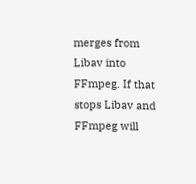merges from Libav into
FFmpeg. If that stops Libav and FFmpeg will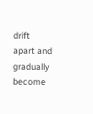drift apart and gradually
become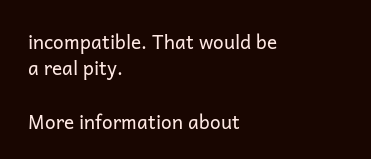incompatible. That would be a real pity.

More information about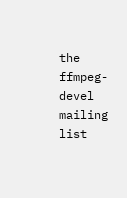the ffmpeg-devel mailing list